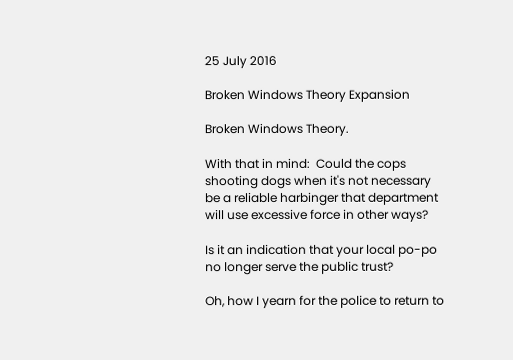25 July 2016

Broken Windows Theory Expansion

Broken Windows Theory.

With that in mind:  Could the cops shooting dogs when it's not necessary be a reliable harbinger that department will use excessive force in other ways?

Is it an indication that your local po-po no longer serve the public trust?

Oh, how I yearn for the police to return to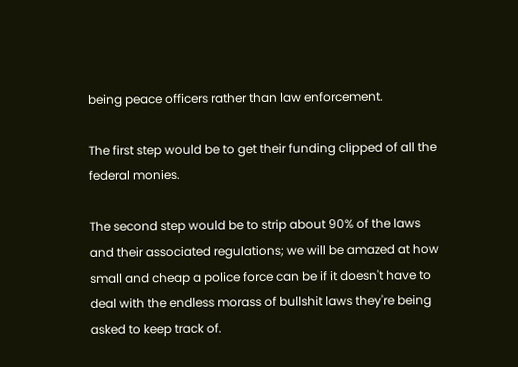being peace officers rather than law enforcement.

The first step would be to get their funding clipped of all the federal monies.

The second step would be to strip about 90% of the laws and their associated regulations; we will be amazed at how small and cheap a police force can be if it doesn't have to deal with the endless morass of bullshit laws they're being asked to keep track of.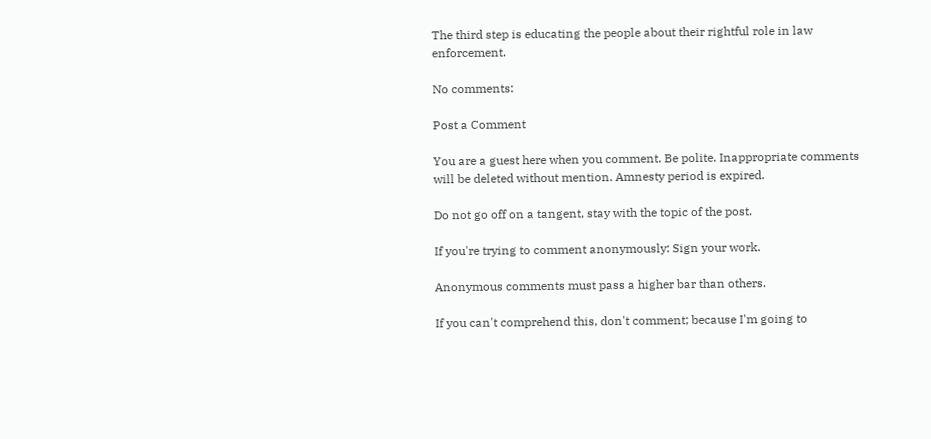The third step is educating the people about their rightful role in law enforcement.

No comments:

Post a Comment

You are a guest here when you comment. Be polite. Inappropriate comments will be deleted without mention. Amnesty period is expired.

Do not go off on a tangent, stay with the topic of the post.

If you're trying to comment anonymously: Sign your work.

Anonymous comments must pass a higher bar than others.

If you can't comprehend this, don't comment; because I'm going to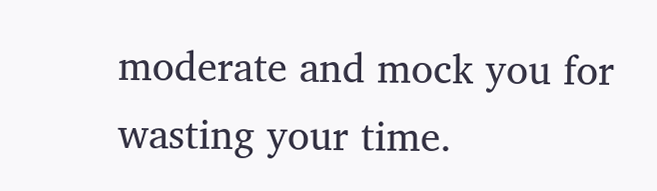moderate and mock you for wasting your time.